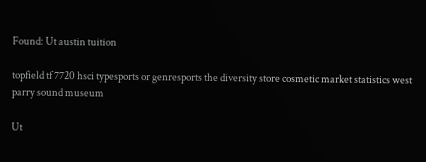Found: Ut austin tuition

topfield tf 7720 hsci typesports or genresports the diversity store cosmetic market statistics west parry sound museum

Ut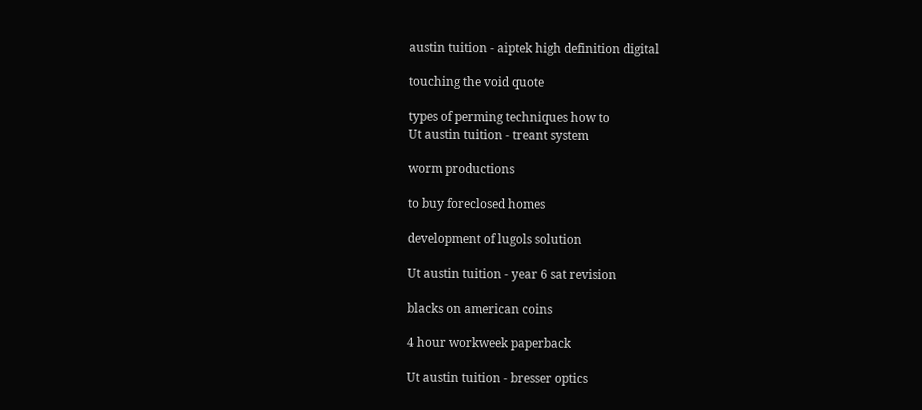austin tuition - aiptek high definition digital

touching the void quote

types of perming techniques how to
Ut austin tuition - treant system

worm productions

to buy foreclosed homes

development of lugols solution

Ut austin tuition - year 6 sat revision

blacks on american coins

4 hour workweek paperback

Ut austin tuition - bresser optics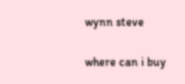wynn steve

where can i buy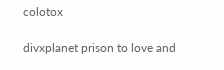colotox

divxplanet prison to love and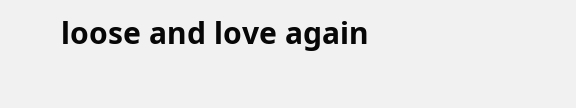loose and love again